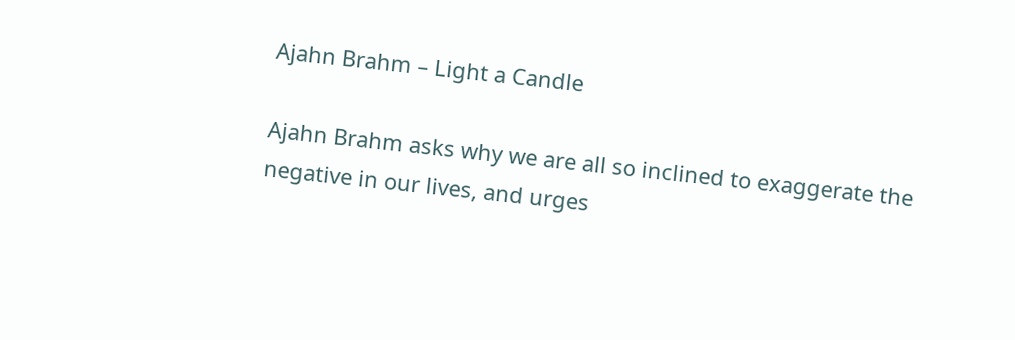Ajahn Brahm – Light a Candle

Ajahn Brahm asks why we are all so inclined to exaggerate the negative in our lives, and urges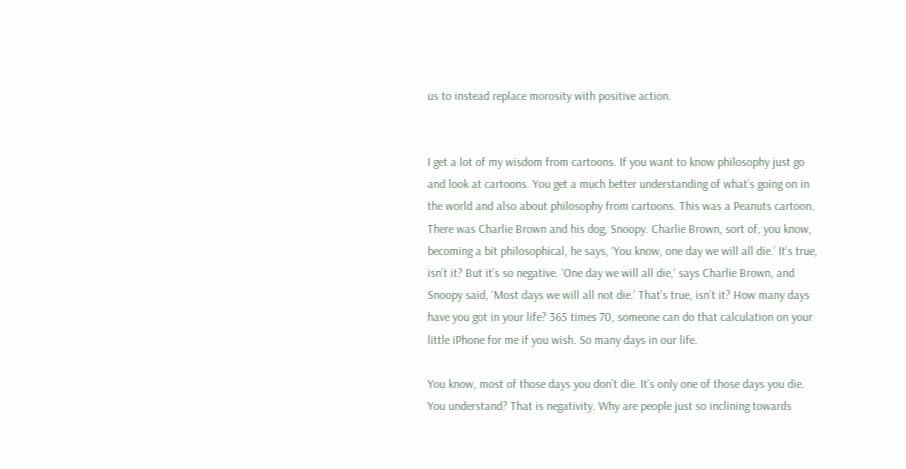us to instead replace morosity with positive action.


I get a lot of my wisdom from cartoons. If you want to know philosophy just go and look at cartoons. You get a much better understanding of what’s going on in the world and also about philosophy from cartoons. This was a Peanuts cartoon. There was Charlie Brown and his dog, Snoopy. Charlie Brown, sort of, you know, becoming a bit philosophical, he says, ‘You know, one day we will all die.’ It’s true, isn’t it? But it’s so negative. ‘One day we will all die,’ says Charlie Brown, and Snoopy said, ‘Most days we will all not die.’ That’s true, isn’t it? How many days have you got in your life? 365 times 70, someone can do that calculation on your little iPhone for me if you wish. So many days in our life.

You know, most of those days you don’t die. It’s only one of those days you die. You understand? That is negativity. Why are people just so inclining towards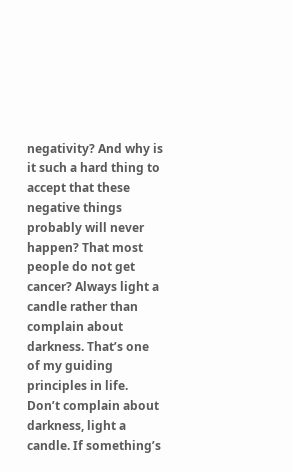negativity? And why is it such a hard thing to accept that these negative things probably will never happen? That most people do not get cancer? Always light a candle rather than complain about darkness. That’s one of my guiding principles in life. Don’t complain about darkness, light a candle. If something’s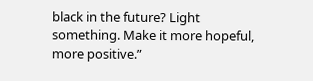black in the future? Light something. Make it more hopeful, more positive.”